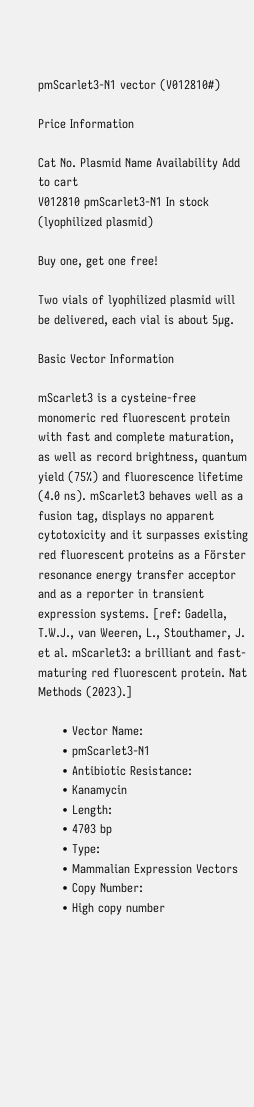pmScarlet3-N1 vector (V012810#)

Price Information

Cat No. Plasmid Name Availability Add to cart
V012810 pmScarlet3-N1 In stock (lyophilized plasmid)

Buy one, get one free!

Two vials of lyophilized plasmid will be delivered, each vial is about 5µg.

Basic Vector Information

mScarlet3 is a cysteine-free monomeric red fluorescent protein with fast and complete maturation, as well as record brightness, quantum yield (75%) and fluorescence lifetime (4.0 ns). mScarlet3 behaves well as a fusion tag, displays no apparent cytotoxicity and it surpasses existing red fluorescent proteins as a Förster resonance energy transfer acceptor and as a reporter in transient expression systems. [ref: Gadella, T.W.J., van Weeren, L., Stouthamer, J. et al. mScarlet3: a brilliant and fast-maturing red fluorescent protein. Nat Methods (2023).]

      • Vector Name:
      • pmScarlet3-N1
      • Antibiotic Resistance:
      • Kanamycin
      • Length:
      • 4703 bp
      • Type:
      • Mammalian Expression Vectors
      • Copy Number:
      • High copy number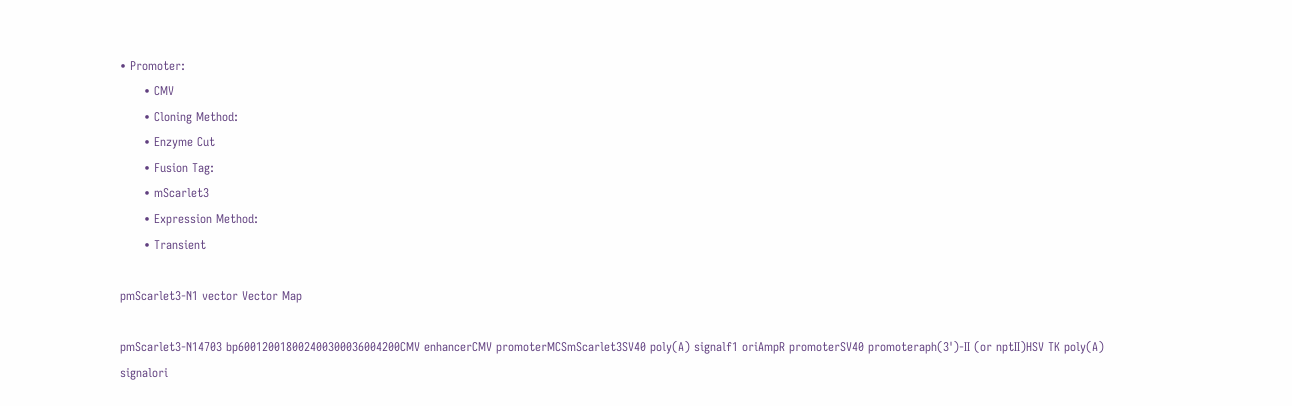• Promoter:
      • CMV
      • Cloning Method:
      • Enzyme Cut
      • Fusion Tag:
      • mScarlet3
      • Expression Method:
      • Transient

pmScarlet3-N1 vector Vector Map

pmScarlet3-N14703 bp600120018002400300036004200CMV enhancerCMV promoterMCSmScarlet3SV40 poly(A) signalf1 oriAmpR promoterSV40 promoteraph(3')-II (or nptII)HSV TK poly(A) signalori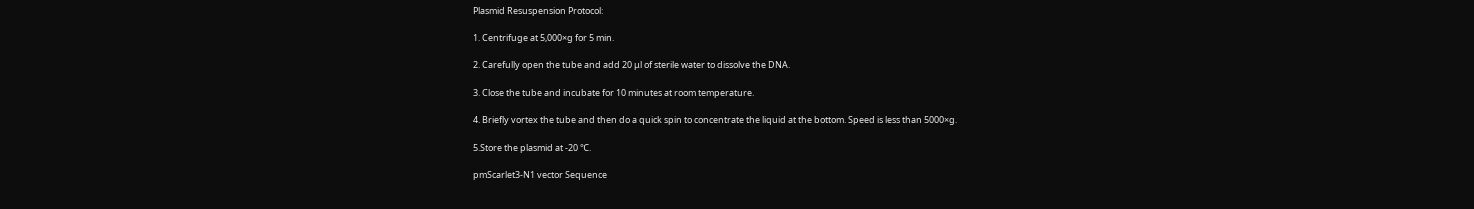Plasmid Resuspension Protocol:

1. Centrifuge at 5,000×g for 5 min.

2. Carefully open the tube and add 20 μl of sterile water to dissolve the DNA.

3. Close the tube and incubate for 10 minutes at room temperature.

4. Briefly vortex the tube and then do a quick spin to concentrate the liquid at the bottom. Speed is less than 5000×g.

5.Store the plasmid at -20 ℃.

pmScarlet3-N1 vector Sequence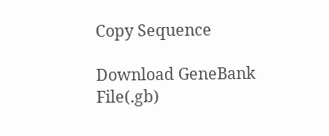Copy Sequence

Download GeneBank File(.gb)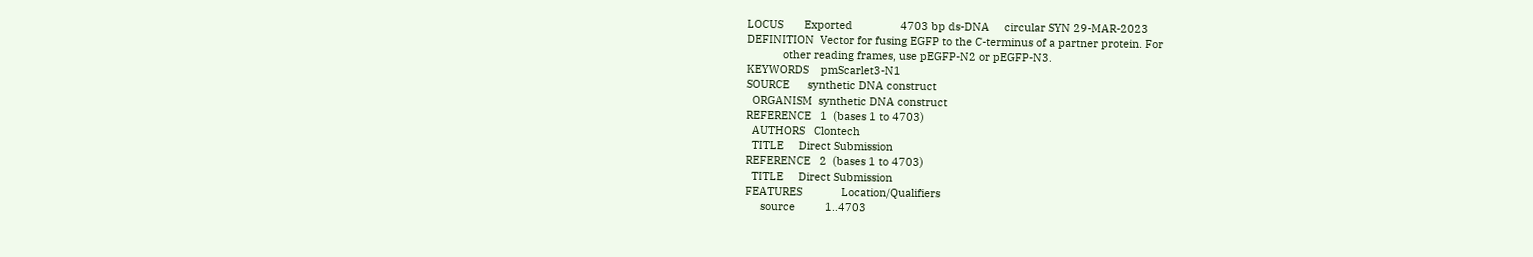LOCUS       Exported                4703 bp ds-DNA     circular SYN 29-MAR-2023
DEFINITION  Vector for fusing EGFP to the C-terminus of a partner protein. For
            other reading frames, use pEGFP-N2 or pEGFP-N3.
KEYWORDS    pmScarlet3-N1
SOURCE      synthetic DNA construct
  ORGANISM  synthetic DNA construct
REFERENCE   1  (bases 1 to 4703)
  AUTHORS   Clontech
  TITLE     Direct Submission
REFERENCE   2  (bases 1 to 4703)
  TITLE     Direct Submission
FEATURES             Location/Qualifiers
     source          1..4703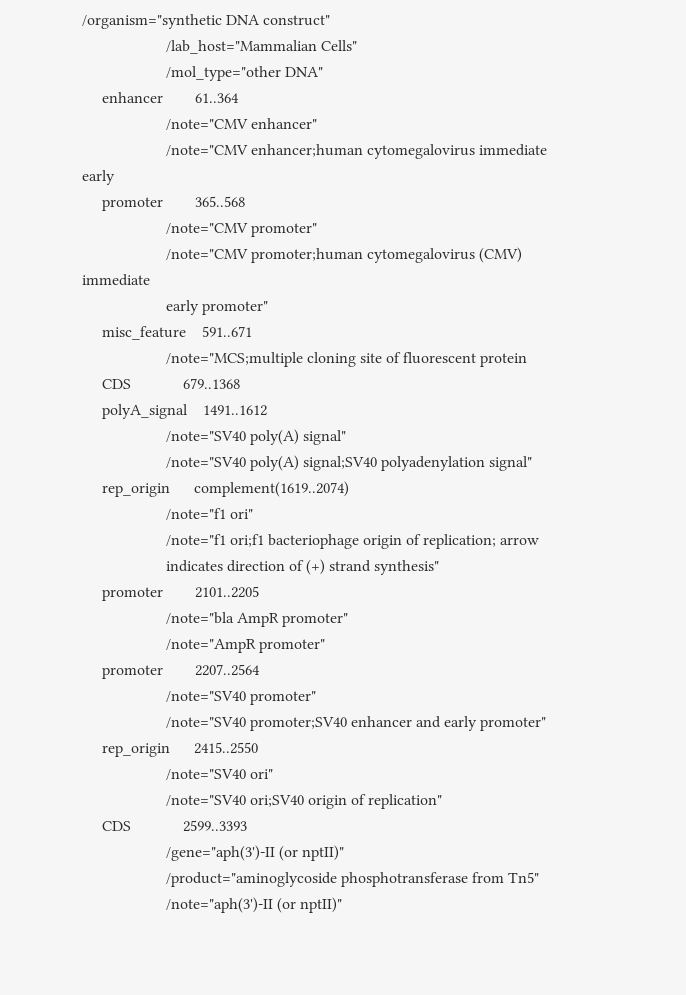/organism="synthetic DNA construct"
                     /lab_host="Mammalian Cells"
                     /mol_type="other DNA"
     enhancer        61..364
                     /note="CMV enhancer"
                     /note="CMV enhancer;human cytomegalovirus immediate early
     promoter        365..568
                     /note="CMV promoter"
                     /note="CMV promoter;human cytomegalovirus (CMV) immediate
                     early promoter"
     misc_feature    591..671
                     /note="MCS;multiple cloning site of fluorescent protein
     CDS             679..1368
     polyA_signal    1491..1612
                     /note="SV40 poly(A) signal"
                     /note="SV40 poly(A) signal;SV40 polyadenylation signal"
     rep_origin      complement(1619..2074)
                     /note="f1 ori"
                     /note="f1 ori;f1 bacteriophage origin of replication; arrow
                     indicates direction of (+) strand synthesis"
     promoter        2101..2205
                     /note="bla AmpR promoter"
                     /note="AmpR promoter"
     promoter        2207..2564
                     /note="SV40 promoter"
                     /note="SV40 promoter;SV40 enhancer and early promoter"
     rep_origin      2415..2550
                     /note="SV40 ori"
                     /note="SV40 ori;SV40 origin of replication"
     CDS             2599..3393
                     /gene="aph(3')-II (or nptII)"
                     /product="aminoglycoside phosphotransferase from Tn5"
                     /note="aph(3')-II (or nptII)"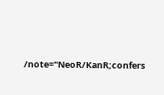/note="NeoR/KanR;confers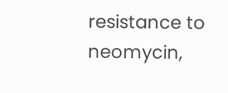resistance to neomycin,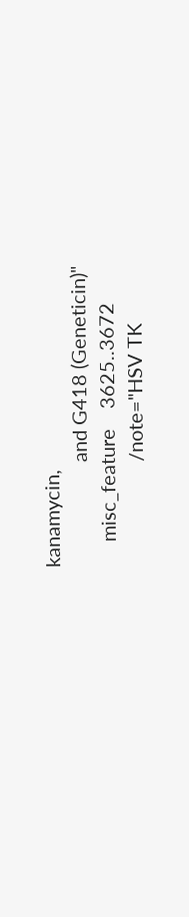kanamycin,
                     and G418 (Geneticin)"
     misc_feature    3625..3672
                     /note="HSV TK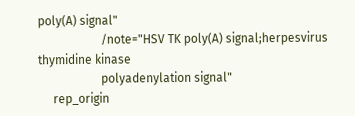poly(A) signal"
                     /note="HSV TK poly(A) signal;herpesvirus thymidine kinase
                     polyadenylation signal"
     rep_origin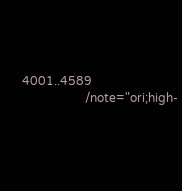4001..4589
                     /note="ori;high-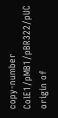copy-number ColE1/pMB1/pBR322/pUC origin of